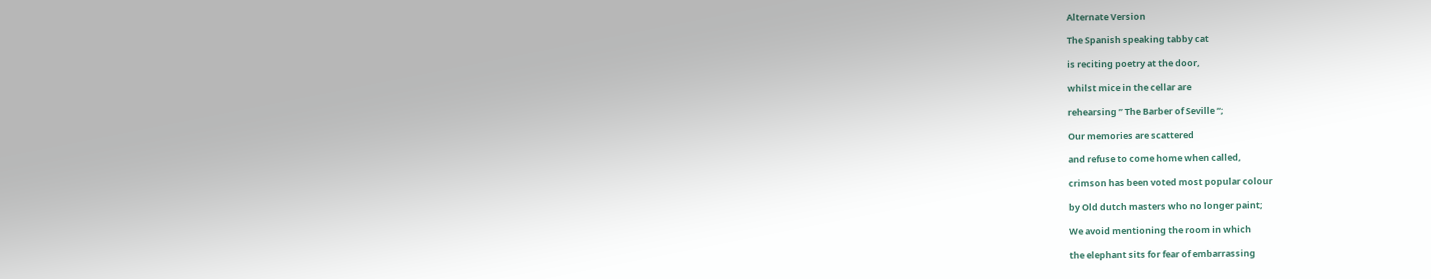Alternate Version

The Spanish speaking tabby cat

is reciting poetry at the door,

whilst mice in the cellar are

rehearsing ” The Barber of Seville “;

Our memories are scattered

and refuse to come home when called,

crimson has been voted most popular colour

by Old dutch masters who no longer paint;

We avoid mentioning the room in which

the elephant sits for fear of embarrassing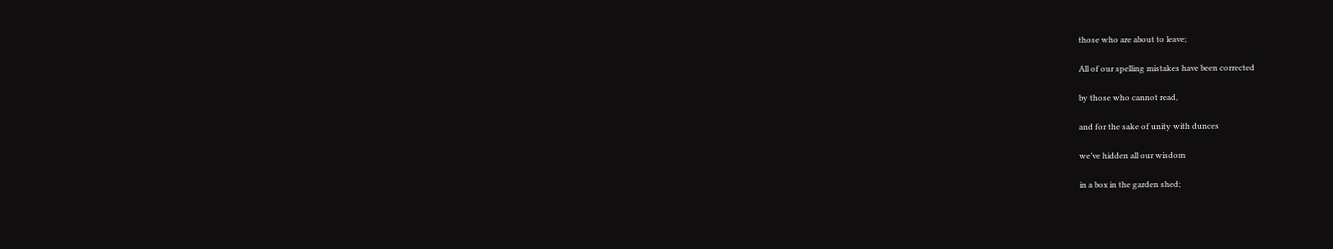those who are about to leave;

All of our spelling mistakes have been corrected

by those who cannot read,

and for the sake of unity with dunces

we’ve hidden all our wisdom

in a box in the garden shed;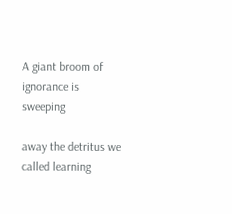A giant broom of ignorance is sweeping

away the detritus we called learning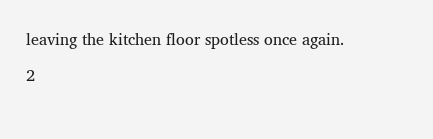leaving the kitchen floor spotless once again.

2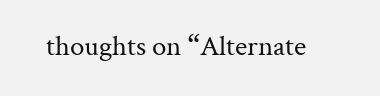thoughts on “Alternate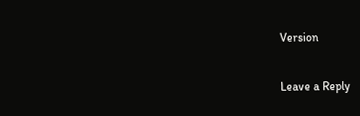Version

Leave a Reply